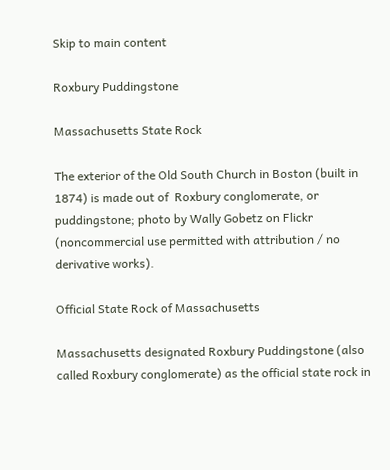Skip to main content

Roxbury Puddingstone

Massachusetts State Rock

The exterior of the Old South Church in Boston (built in 1874) is made out of  Roxbury conglomerate, or puddingstone; photo by Wally Gobetz on Flickr (noncommercial use permitted with attribution / no derivative works).

Official State Rock of Massachusetts

Massachusetts designated Roxbury Puddingstone (also called Roxbury conglomerate) as the official state rock in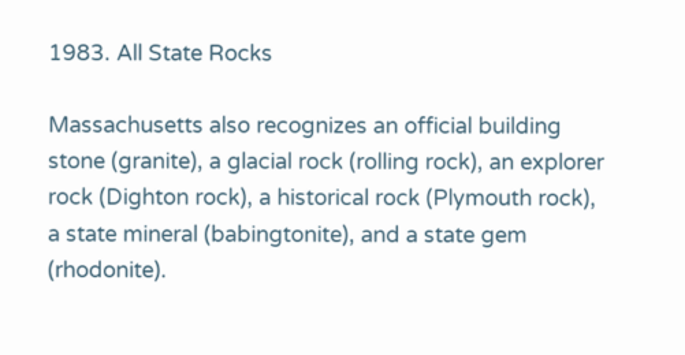1983. All State Rocks

Massachusetts also recognizes an official building stone (granite), a glacial rock (rolling rock), an explorer rock (Dighton rock), a historical rock (Plymouth rock), a state mineral (babingtonite), and a state gem (rhodonite).